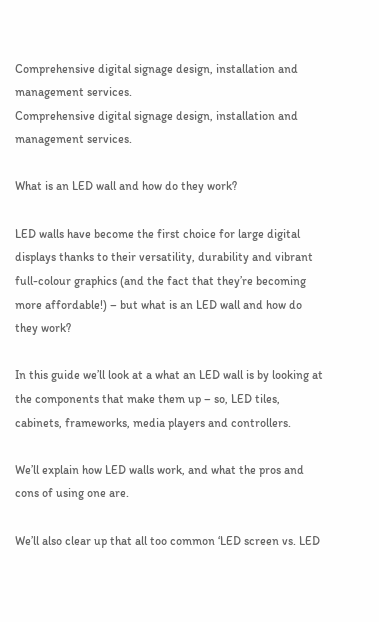Comprehensive digital signage design, installation and management services.
Comprehensive digital signage design, installation and management services.

What is an LED wall and how do they work?

LED walls have become the first choice for large digital displays thanks to their versatility, durability and vibrant full-colour graphics (and the fact that they’re becoming more affordable!) – but what is an LED wall and how do they work?

In this guide we’ll look at a what an LED wall is by looking at the components that make them up – so, LED tiles, cabinets, frameworks, media players and controllers.

We’ll explain how LED walls work, and what the pros and cons of using one are.

We’ll also clear up that all too common ‘LED screen vs. LED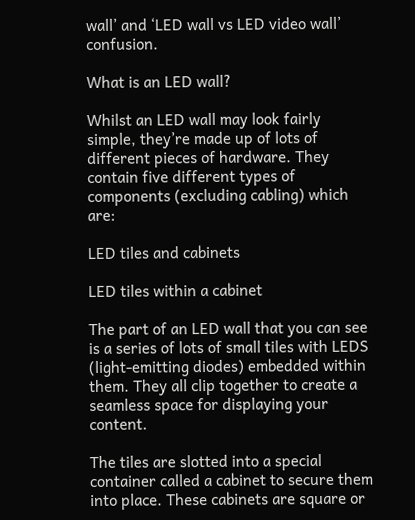wall’ and ‘LED wall vs LED video wall’ confusion.

What is an LED wall?

Whilst an LED wall may look fairly simple, they’re made up of lots of different pieces of hardware. They contain five different types of components (excluding cabling) which are:

LED tiles and cabinets

LED tiles within a cabinet

The part of an LED wall that you can see is a series of lots of small tiles with LEDS (light-emitting diodes) embedded within them. They all clip together to create a seamless space for displaying your content.

The tiles are slotted into a special container called a cabinet to secure them into place. These cabinets are square or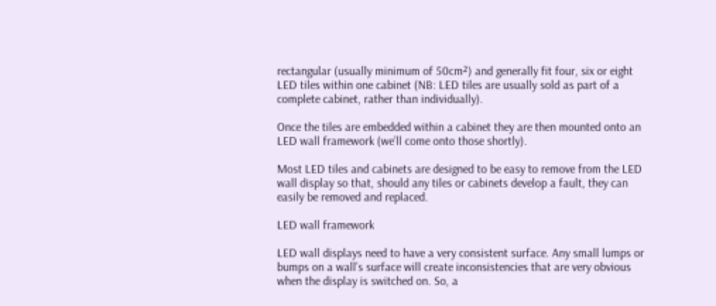rectangular (usually minimum of 50cm²) and generally fit four, six or eight LED tiles within one cabinet (NB: LED tiles are usually sold as part of a complete cabinet, rather than individually).

Once the tiles are embedded within a cabinet they are then mounted onto an LED wall framework (we’ll come onto those shortly).

Most LED tiles and cabinets are designed to be easy to remove from the LED wall display so that, should any tiles or cabinets develop a fault, they can easily be removed and replaced.

LED wall framework

LED wall displays need to have a very consistent surface. Any small lumps or bumps on a wall’s surface will create inconsistencies that are very obvious when the display is switched on. So, a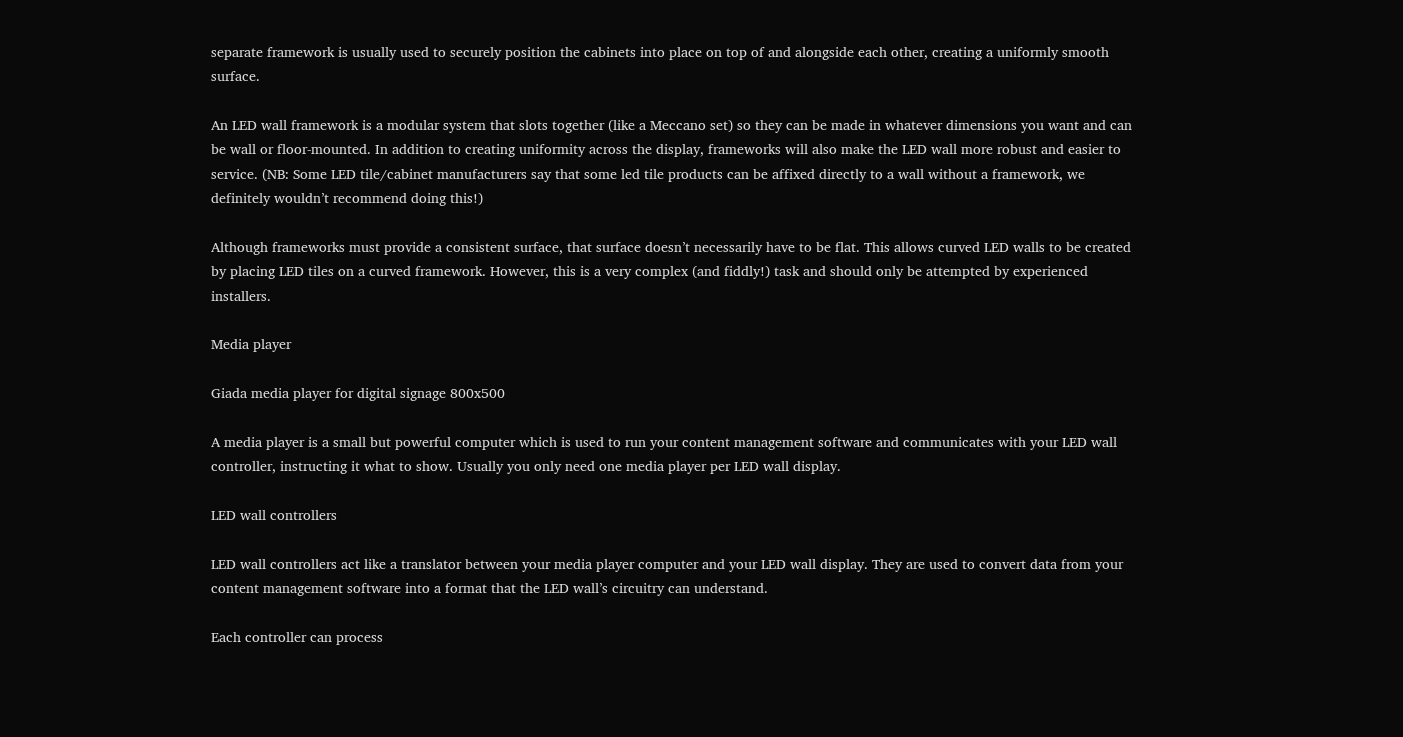separate framework is usually used to securely position the cabinets into place on top of and alongside each other, creating a uniformly smooth surface.

An LED wall framework is a modular system that slots together (like a Meccano set) so they can be made in whatever dimensions you want and can be wall or floor-mounted. In addition to creating uniformity across the display, frameworks will also make the LED wall more robust and easier to service. (NB: Some LED tile/cabinet manufacturers say that some led tile products can be affixed directly to a wall without a framework, we definitely wouldn’t recommend doing this!)

Although frameworks must provide a consistent surface, that surface doesn’t necessarily have to be flat. This allows curved LED walls to be created by placing LED tiles on a curved framework. However, this is a very complex (and fiddly!) task and should only be attempted by experienced installers.

Media player

Giada media player for digital signage 800x500

A media player is a small but powerful computer which is used to run your content management software and communicates with your LED wall controller, instructing it what to show. Usually you only need one media player per LED wall display.

LED wall controllers

LED wall controllers act like a translator between your media player computer and your LED wall display. They are used to convert data from your content management software into a format that the LED wall’s circuitry can understand.

Each controller can process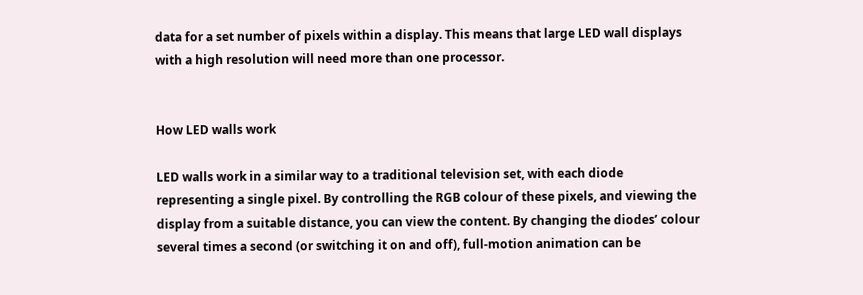data for a set number of pixels within a display. This means that large LED wall displays with a high resolution will need more than one processor.


How LED walls work

LED walls work in a similar way to a traditional television set, with each diode representing a single pixel. By controlling the RGB colour of these pixels, and viewing the display from a suitable distance, you can view the content. By changing the diodes’ colour several times a second (or switching it on and off), full-motion animation can be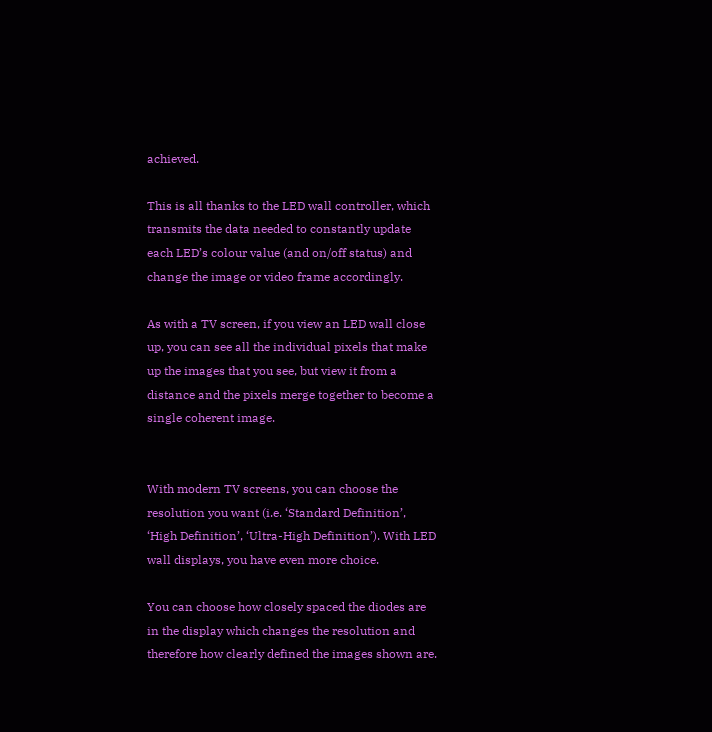achieved.

This is all thanks to the LED wall controller, which transmits the data needed to constantly update each LED’s colour value (and on/off status) and change the image or video frame accordingly.

As with a TV screen, if you view an LED wall close up, you can see all the individual pixels that make up the images that you see, but view it from a distance and the pixels merge together to become a single coherent image.


With modern TV screens, you can choose the resolution you want (i.e. ‘Standard Definition’, ‘High Definition’, ‘Ultra-High Definition’). With LED wall displays, you have even more choice.

You can choose how closely spaced the diodes are in the display which changes the resolution and therefore how clearly defined the images shown are.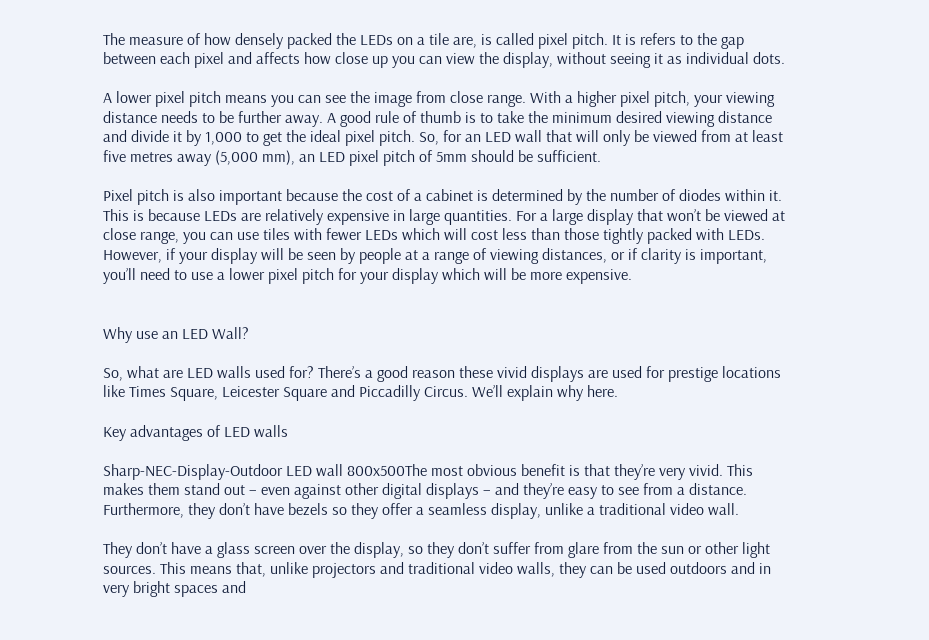The measure of how densely packed the LEDs on a tile are, is called pixel pitch. It is refers to the gap between each pixel and affects how close up you can view the display, without seeing it as individual dots.

A lower pixel pitch means you can see the image from close range. With a higher pixel pitch, your viewing distance needs to be further away. A good rule of thumb is to take the minimum desired viewing distance and divide it by 1,000 to get the ideal pixel pitch. So, for an LED wall that will only be viewed from at least five metres away (5,000 mm), an LED pixel pitch of 5mm should be sufficient.

Pixel pitch is also important because the cost of a cabinet is determined by the number of diodes within it. This is because LEDs are relatively expensive in large quantities. For a large display that won’t be viewed at close range, you can use tiles with fewer LEDs which will cost less than those tightly packed with LEDs. However, if your display will be seen by people at a range of viewing distances, or if clarity is important, you’ll need to use a lower pixel pitch for your display which will be more expensive.


Why use an LED Wall?

So, what are LED walls used for? There’s a good reason these vivid displays are used for prestige locations like Times Square, Leicester Square and Piccadilly Circus. We’ll explain why here.

Key advantages of LED walls

Sharp-NEC-Display-Outdoor LED wall 800x500The most obvious benefit is that they’re very vivid. This makes them stand out – even against other digital displays – and they’re easy to see from a distance. Furthermore, they don’t have bezels so they offer a seamless display, unlike a traditional video wall.

They don’t have a glass screen over the display, so they don’t suffer from glare from the sun or other light sources. This means that, unlike projectors and traditional video walls, they can be used outdoors and in very bright spaces and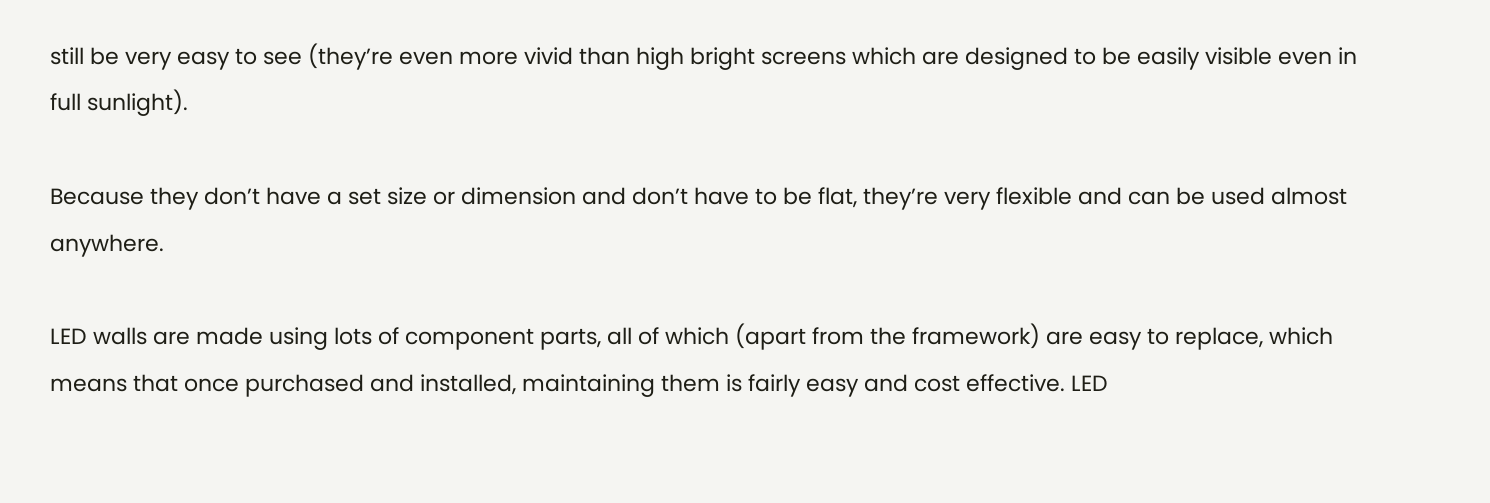still be very easy to see (they’re even more vivid than high bright screens which are designed to be easily visible even in full sunlight).

Because they don’t have a set size or dimension and don’t have to be flat, they’re very flexible and can be used almost anywhere.

LED walls are made using lots of component parts, all of which (apart from the framework) are easy to replace, which means that once purchased and installed, maintaining them is fairly easy and cost effective. LED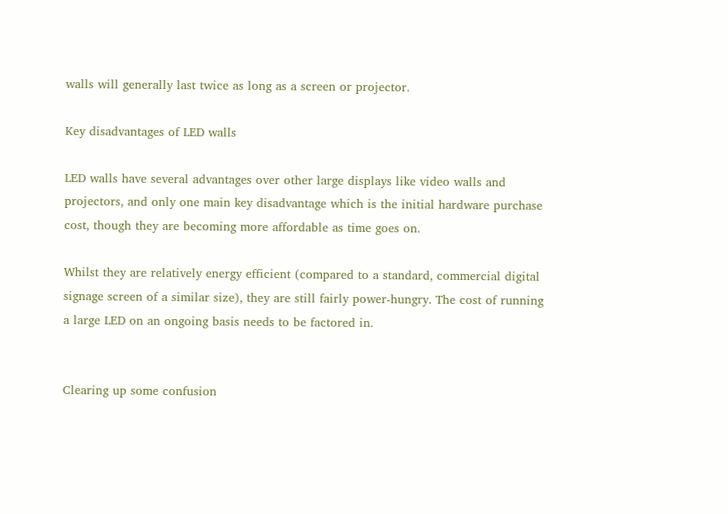walls will generally last twice as long as a screen or projector.

Key disadvantages of LED walls

LED walls have several advantages over other large displays like video walls and projectors, and only one main key disadvantage which is the initial hardware purchase cost, though they are becoming more affordable as time goes on.

Whilst they are relatively energy efficient (compared to a standard, commercial digital signage screen of a similar size), they are still fairly power-hungry. The cost of running a large LED on an ongoing basis needs to be factored in.


Clearing up some confusion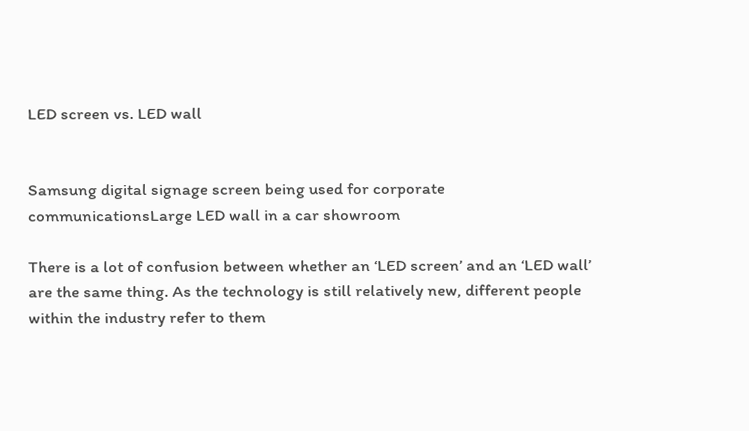LED screen vs. LED wall


Samsung digital signage screen being used for corporate communicationsLarge LED wall in a car showroom

There is a lot of confusion between whether an ‘LED screen’ and an ‘LED wall’ are the same thing. As the technology is still relatively new, different people within the industry refer to them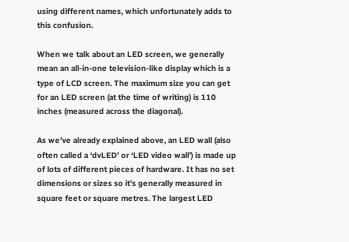using different names, which unfortunately adds to this confusion.

When we talk about an LED screen, we generally mean an all-in-one television-like display which is a type of LCD screen. The maximum size you can get for an LED screen (at the time of writing) is 110 inches (measured across the diagonal).

As we’ve already explained above, an LED wall (also often called a ‘dvLED’ or ‘LED video wall’) is made up of lots of different pieces of hardware. It has no set dimensions or sizes so it’s generally measured in square feet or square metres. The largest LED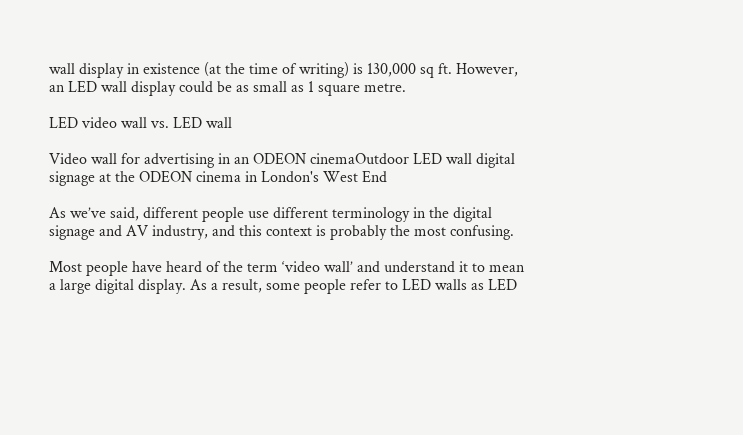wall display in existence (at the time of writing) is 130,000 sq ft. However, an LED wall display could be as small as 1 square metre.

LED video wall vs. LED wall

Video wall for advertising in an ODEON cinemaOutdoor LED wall digital signage at the ODEON cinema in London's West End

As we’ve said, different people use different terminology in the digital signage and AV industry, and this context is probably the most confusing.

Most people have heard of the term ‘video wall’ and understand it to mean a large digital display. As a result, some people refer to LED walls as LED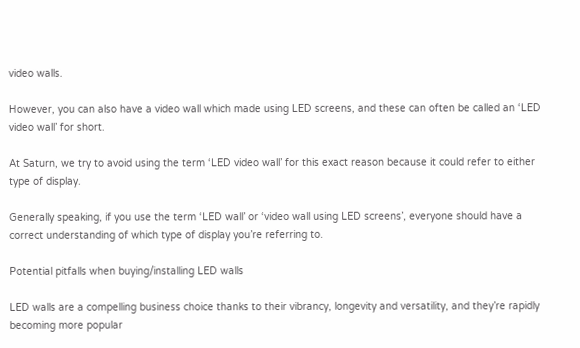video walls.

However, you can also have a video wall which made using LED screens, and these can often be called an ‘LED video wall’ for short.

At Saturn, we try to avoid using the term ‘LED video wall’ for this exact reason because it could refer to either type of display.

Generally speaking, if you use the term ‘LED wall’ or ‘video wall using LED screens’, everyone should have a correct understanding of which type of display you’re referring to.

Potential pitfalls when buying/installing LED walls

LED walls are a compelling business choice thanks to their vibrancy, longevity and versatility, and they’re rapidly becoming more popular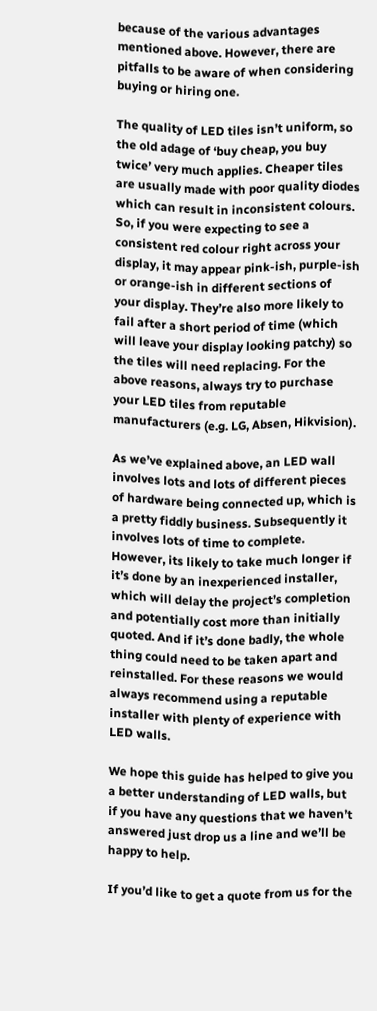because of the various advantages mentioned above. However, there are pitfalls to be aware of when considering buying or hiring one.

The quality of LED tiles isn’t uniform, so the old adage of ‘buy cheap, you buy twice’ very much applies. Cheaper tiles are usually made with poor quality diodes which can result in inconsistent colours. So, if you were expecting to see a consistent red colour right across your display, it may appear pink-ish, purple-ish or orange-ish in different sections of your display. They’re also more likely to fail after a short period of time (which will leave your display looking patchy) so the tiles will need replacing. For the above reasons, always try to purchase your LED tiles from reputable manufacturers (e.g. LG, Absen, Hikvision).

As we’ve explained above, an LED wall involves lots and lots of different pieces of hardware being connected up, which is a pretty fiddly business. Subsequently it involves lots of time to complete. However, its likely to take much longer if it’s done by an inexperienced installer, which will delay the project’s completion and potentially cost more than initially quoted. And if it’s done badly, the whole thing could need to be taken apart and reinstalled. For these reasons we would always recommend using a reputable installer with plenty of experience with LED walls.

We hope this guide has helped to give you a better understanding of LED walls, but if you have any questions that we haven’t answered just drop us a line and we’ll be happy to help.

If you’d like to get a quote from us for the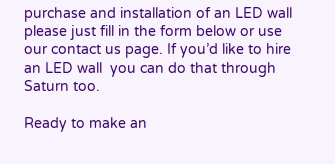purchase and installation of an LED wall please just fill in the form below or use our contact us page. If you’d like to hire an LED wall  you can do that through Saturn too.

Ready to make an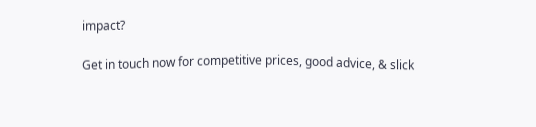impact?

Get in touch now for competitive prices, good advice, & slick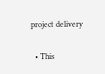project delivery

  • This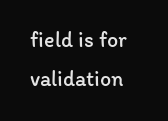field is for validation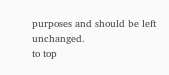purposes and should be left unchanged.
to top